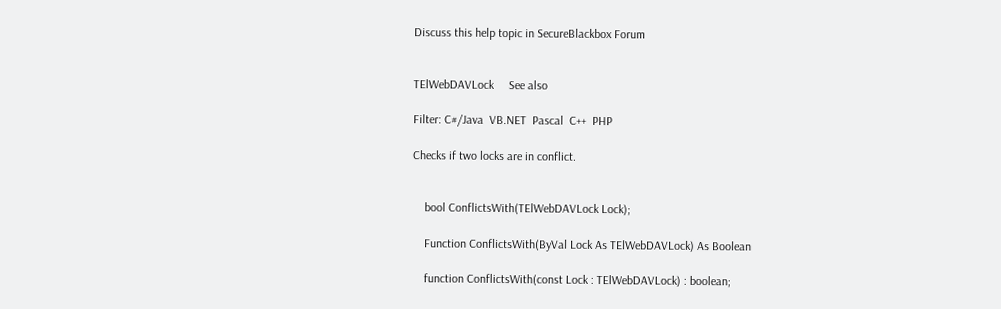Discuss this help topic in SecureBlackbox Forum


TElWebDAVLock     See also

Filter: C#/Java  VB.NET  Pascal  C++  PHP

Checks if two locks are in conflict.


    bool ConflictsWith(TElWebDAVLock Lock);

    Function ConflictsWith(ByVal Lock As TElWebDAVLock) As Boolean

    function ConflictsWith(const Lock : TElWebDAVLock) : boolean;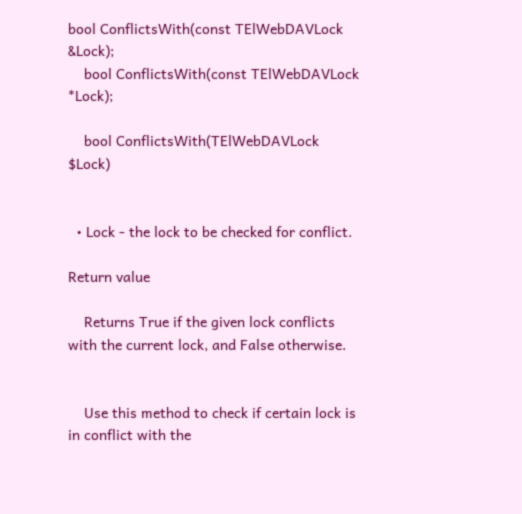bool ConflictsWith(const TElWebDAVLock &Lock);
    bool ConflictsWith(const TElWebDAVLock *Lock);

    bool ConflictsWith(TElWebDAVLock $Lock)


  • Lock - the lock to be checked for conflict.

Return value

    Returns True if the given lock conflicts with the current lock, and False otherwise.


    Use this method to check if certain lock is in conflict with the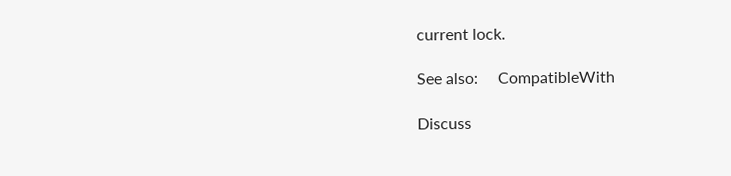current lock.

See also:     CompatibleWith

Discuss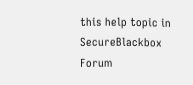this help topic in SecureBlackbox Forum